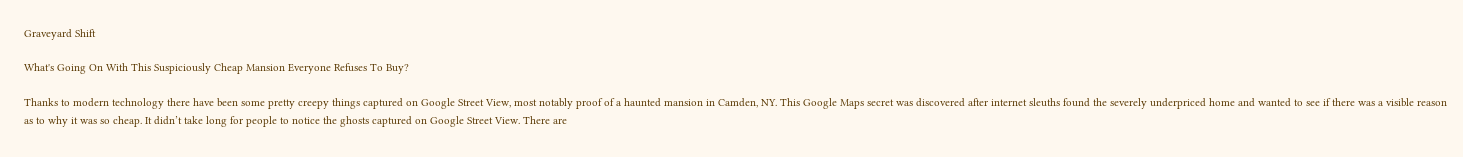Graveyard Shift

What's Going On With This Suspiciously Cheap Mansion Everyone Refuses To Buy?

Thanks to modern technology there have been some pretty creepy things captured on Google Street View, most notably proof of a haunted mansion in Camden, NY. This Google Maps secret was discovered after internet sleuths found the severely underpriced home and wanted to see if there was a visible reason as to why it was so cheap. It didn’t take long for people to notice the ghosts captured on Google Street View. There are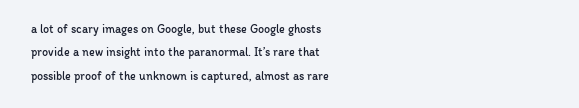a lot of scary images on Google, but these Google ghosts provide a new insight into the paranormal. It’s rare that possible proof of the unknown is captured, almost as rare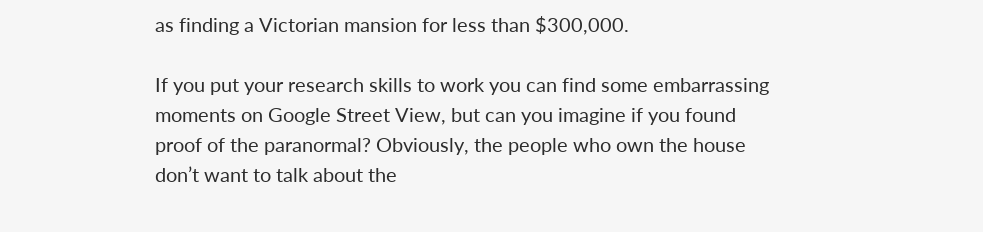as finding a Victorian mansion for less than $300,000.

If you put your research skills to work you can find some embarrassing moments on Google Street View, but can you imagine if you found proof of the paranormal? Obviously, the people who own the house don’t want to talk about the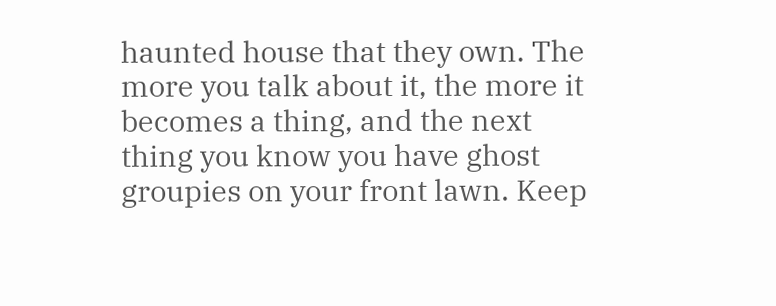haunted house that they own. The more you talk about it, the more it becomes a thing, and the next thing you know you have ghost groupies on your front lawn. Keep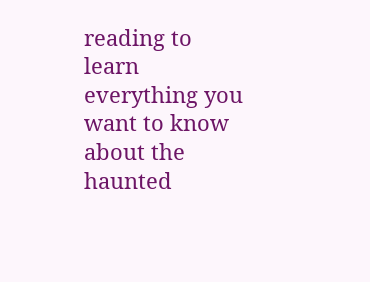reading to learn everything you want to know about the haunted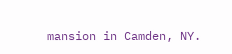mansion in Camden, NY.